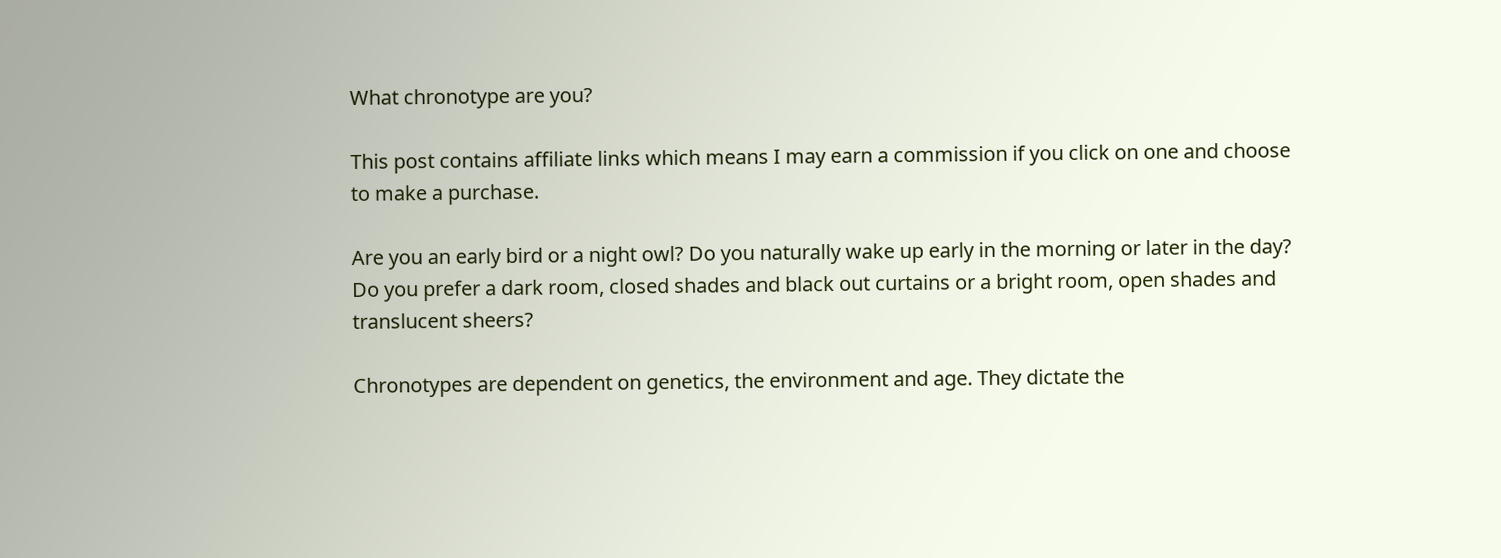What chronotype are you?

This post contains affiliate links which means I may earn a commission if you click on one and choose to make a purchase.

Are you an early bird or a night owl? Do you naturally wake up early in the morning or later in the day? Do you prefer a dark room, closed shades and black out curtains or a bright room, open shades and translucent sheers?

Chronotypes are dependent on genetics, the environment and age. They dictate the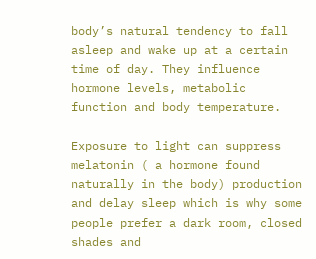body’s natural tendency to fall asleep and wake up at a certain time of day. They influence hormone levels, metabolic function and body temperature.

Exposure to light can suppress melatonin ( a hormone found naturally in the body) production and delay sleep which is why some people prefer a dark room, closed shades and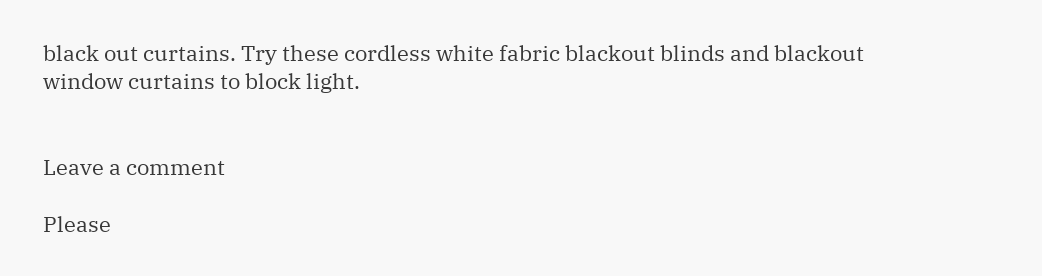black out curtains. Try these cordless white fabric blackout blinds and blackout window curtains to block light.


Leave a comment

Please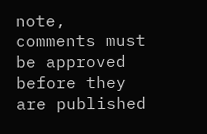note, comments must be approved before they are published